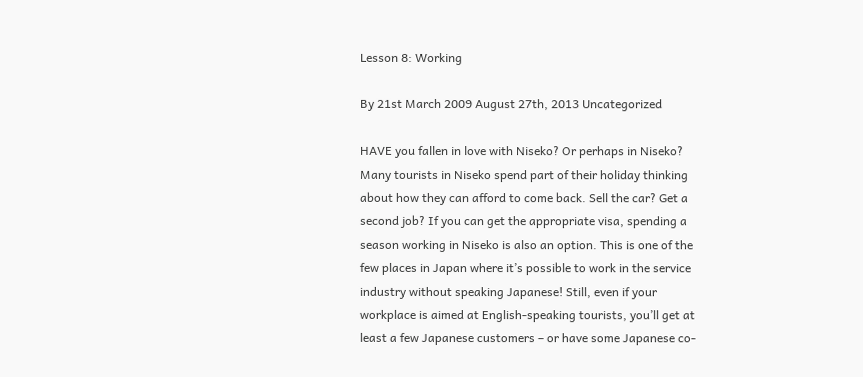Lesson 8: Working

By 21st March 2009 August 27th, 2013 Uncategorized

HAVE you fallen in love with Niseko? Or perhaps in Niseko? Many tourists in Niseko spend part of their holiday thinking about how they can afford to come back. Sell the car? Get a second job? If you can get the appropriate visa, spending a season working in Niseko is also an option. This is one of the few places in Japan where it’s possible to work in the service industry without speaking Japanese! Still, even if your workplace is aimed at English-speaking tourists, you’ll get at least a few Japanese customers – or have some Japanese co-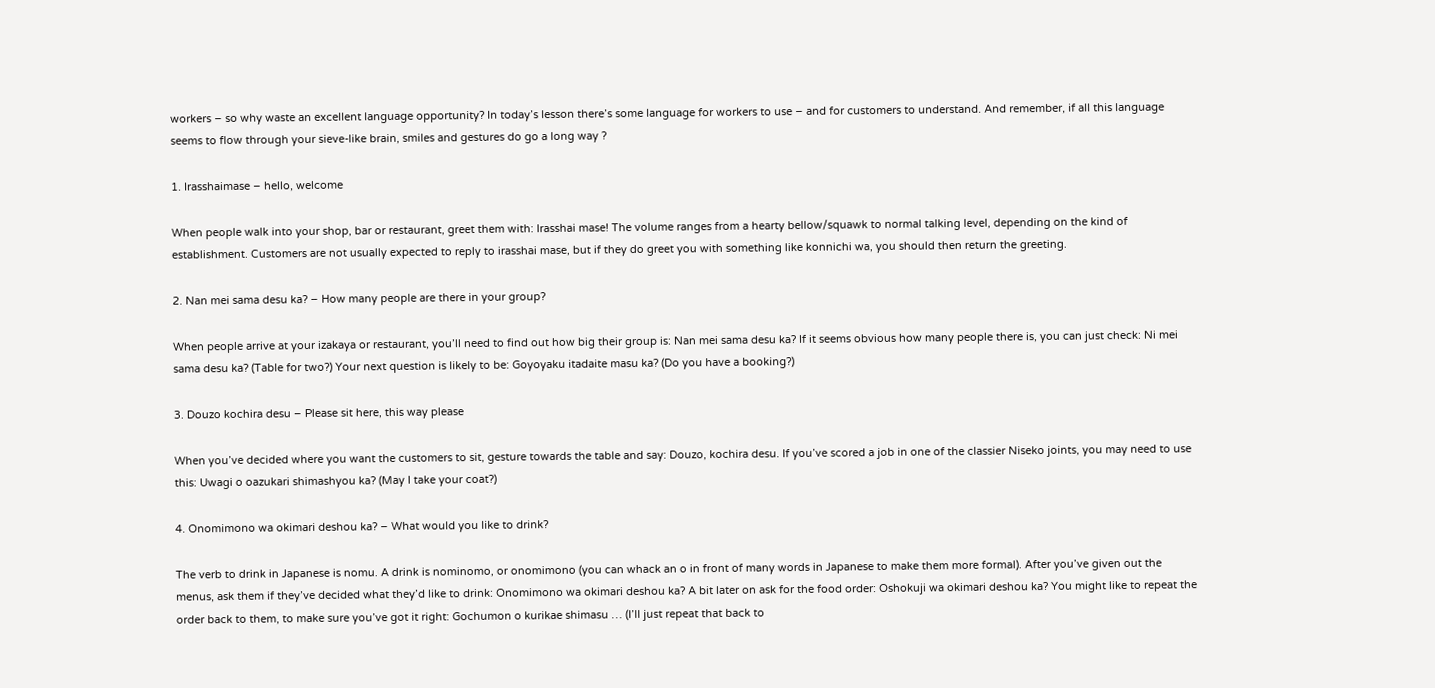workers – so why waste an excellent language opportunity? In today’s lesson there’s some language for workers to use – and for customers to understand. And remember, if all this language seems to flow through your sieve-like brain, smiles and gestures do go a long way ?

1. Irasshaimase – hello, welcome

When people walk into your shop, bar or restaurant, greet them with: Irasshai mase! The volume ranges from a hearty bellow/squawk to normal talking level, depending on the kind of establishment. Customers are not usually expected to reply to irasshai mase, but if they do greet you with something like konnichi wa, you should then return the greeting.

2. Nan mei sama desu ka? – How many people are there in your group?

When people arrive at your izakaya or restaurant, you’ll need to find out how big their group is: Nan mei sama desu ka? If it seems obvious how many people there is, you can just check: Ni mei sama desu ka? (Table for two?) Your next question is likely to be: Goyoyaku itadaite masu ka? (Do you have a booking?)

3. Douzo kochira desu – Please sit here, this way please

When you’ve decided where you want the customers to sit, gesture towards the table and say: Douzo, kochira desu. If you’ve scored a job in one of the classier Niseko joints, you may need to use this: Uwagi o oazukari shimashyou ka? (May I take your coat?)

4. Onomimono wa okimari deshou ka? – What would you like to drink?

The verb to drink in Japanese is nomu. A drink is nominomo, or onomimono (you can whack an o in front of many words in Japanese to make them more formal). After you’ve given out the menus, ask them if they’ve decided what they’d like to drink: Onomimono wa okimari deshou ka? A bit later on ask for the food order: Oshokuji wa okimari deshou ka? You might like to repeat the order back to them, to make sure you’ve got it right: Gochumon o kurikae shimasu … (I’ll just repeat that back to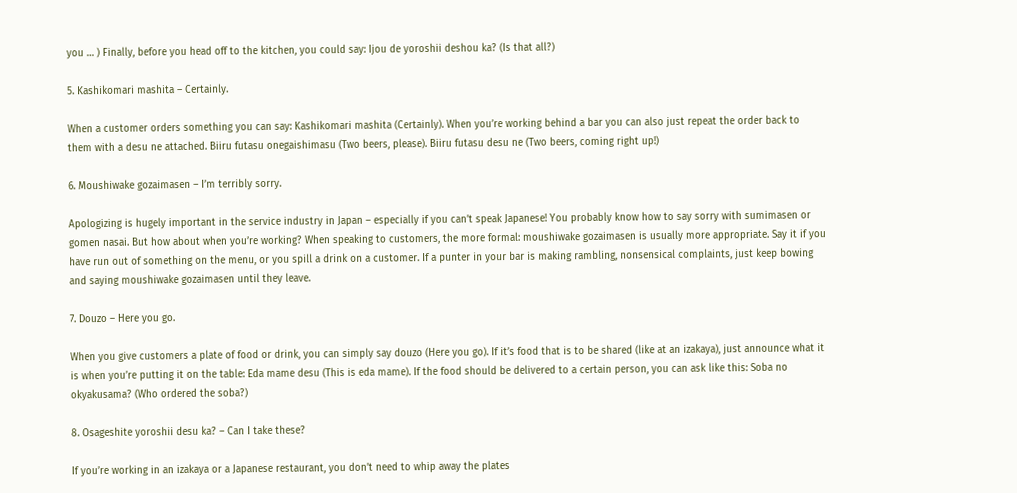you … ) Finally, before you head off to the kitchen, you could say: Ijou de yoroshii deshou ka? (Is that all?)

5. Kashikomari mashita – Certainly.

When a customer orders something you can say: Kashikomari mashita (Certainly). When you’re working behind a bar you can also just repeat the order back to them with a desu ne attached. Biiru futasu onegaishimasu (Two beers, please). Biiru futasu desu ne (Two beers, coming right up!)

6. Moushiwake gozaimasen – I’m terribly sorry.

Apologizing is hugely important in the service industry in Japan – especially if you can’t speak Japanese! You probably know how to say sorry with sumimasen or gomen nasai. But how about when you’re working? When speaking to customers, the more formal: moushiwake gozaimasen is usually more appropriate. Say it if you have run out of something on the menu, or you spill a drink on a customer. If a punter in your bar is making rambling, nonsensical complaints, just keep bowing and saying moushiwake gozaimasen until they leave.

7. Douzo – Here you go.

When you give customers a plate of food or drink, you can simply say douzo (Here you go). If it’s food that is to be shared (like at an izakaya), just announce what it is when you’re putting it on the table: Eda mame desu (This is eda mame). If the food should be delivered to a certain person, you can ask like this: Soba no okyakusama? (Who ordered the soba?)

8. Osageshite yoroshii desu ka? – Can I take these?

If you’re working in an izakaya or a Japanese restaurant, you don’t need to whip away the plates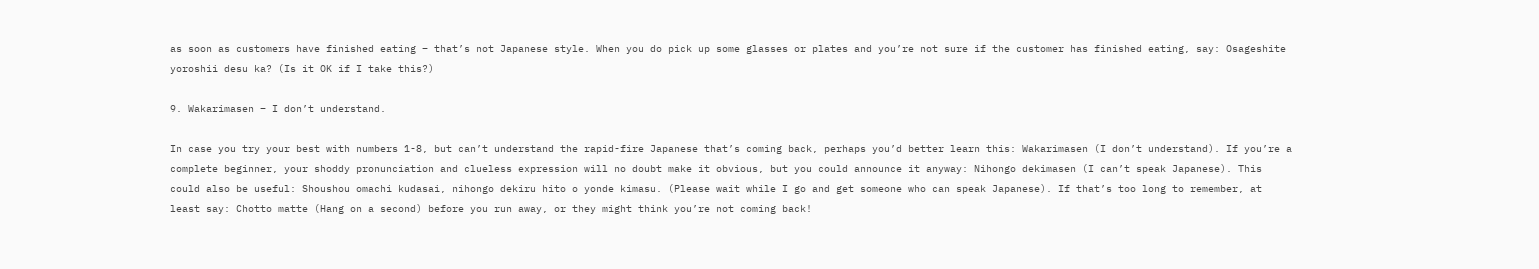as soon as customers have finished eating – that’s not Japanese style. When you do pick up some glasses or plates and you’re not sure if the customer has finished eating, say: Osageshite yoroshii desu ka? (Is it OK if I take this?)

9. Wakarimasen – I don’t understand.

In case you try your best with numbers 1-8, but can’t understand the rapid-fire Japanese that’s coming back, perhaps you’d better learn this: Wakarimasen (I don’t understand). If you’re a complete beginner, your shoddy pronunciation and clueless expression will no doubt make it obvious, but you could announce it anyway: Nihongo dekimasen (I can’t speak Japanese). This could also be useful: Shoushou omachi kudasai, nihongo dekiru hito o yonde kimasu. (Please wait while I go and get someone who can speak Japanese). If that’s too long to remember, at least say: Chotto matte (Hang on a second) before you run away, or they might think you’re not coming back!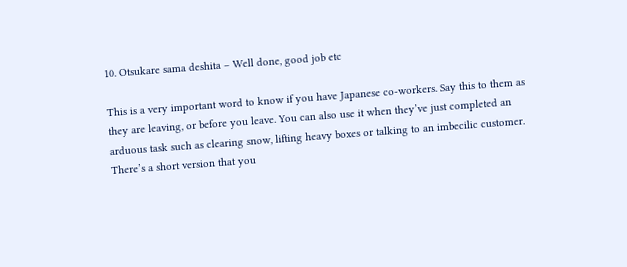10. Otsukare sama deshita – Well done, good job etc

This is a very important word to know if you have Japanese co-workers. Say this to them as they are leaving, or before you leave. You can also use it when they’ve just completed an arduous task such as clearing snow, lifting heavy boxes or talking to an imbecilic customer. There’s a short version that you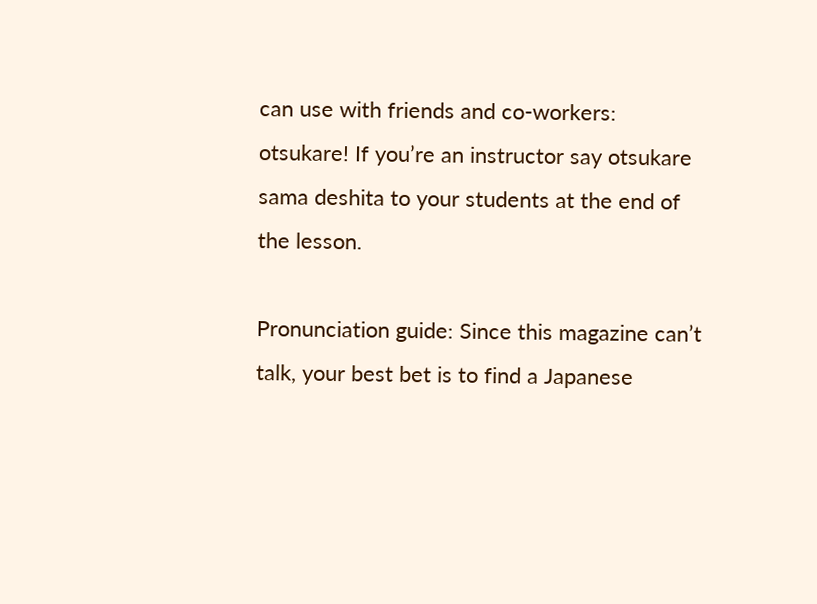can use with friends and co-workers: otsukare! If you’re an instructor say otsukare sama deshita to your students at the end of the lesson.

Pronunciation guide: Since this magazine can’t talk, your best bet is to find a Japanese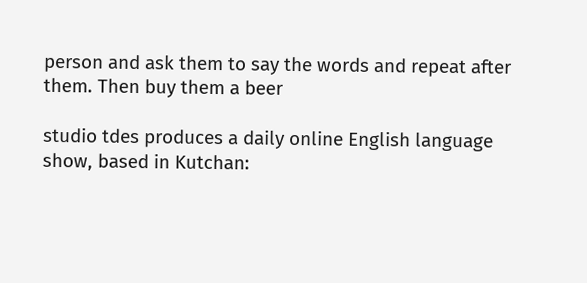person and ask them to say the words and repeat after them. Then buy them a beer

studio tdes produces a daily online English language show, based in Kutchan: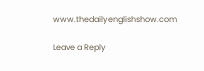www.thedailyenglishshow.com

Leave a Reply